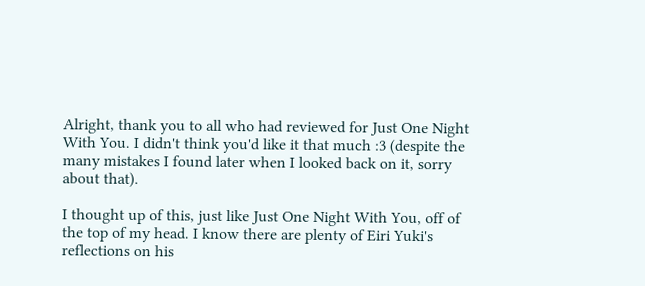Alright, thank you to all who had reviewed for Just One Night With You. I didn't think you'd like it that much :3 (despite the many mistakes I found later when I looked back on it, sorry about that).

I thought up of this, just like Just One Night With You, off of the top of my head. I know there are plenty of Eiri Yuki's reflections on his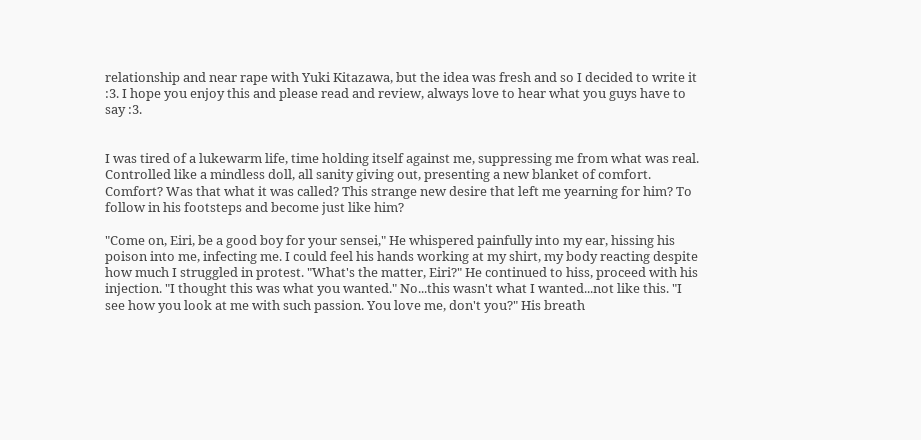relationship and near rape with Yuki Kitazawa, but the idea was fresh and so I decided to write it :3. I hope you enjoy this and please read and review, always love to hear what you guys have to say :3.


I was tired of a lukewarm life, time holding itself against me, suppressing me from what was real. Controlled like a mindless doll, all sanity giving out, presenting a new blanket of comfort. Comfort? Was that what it was called? This strange new desire that left me yearning for him? To follow in his footsteps and become just like him?

"Come on, Eiri, be a good boy for your sensei," He whispered painfully into my ear, hissing his poison into me, infecting me. I could feel his hands working at my shirt, my body reacting despite how much I struggled in protest. "What's the matter, Eiri?" He continued to hiss, proceed with his injection. "I thought this was what you wanted." No...this wasn't what I wanted...not like this. "I see how you look at me with such passion. You love me, don't you?" His breath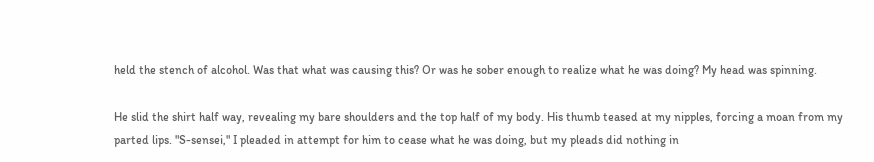held the stench of alcohol. Was that what was causing this? Or was he sober enough to realize what he was doing? My head was spinning.

He slid the shirt half way, revealing my bare shoulders and the top half of my body. His thumb teased at my nipples, forcing a moan from my parted lips. "S-sensei," I pleaded in attempt for him to cease what he was doing, but my pleads did nothing in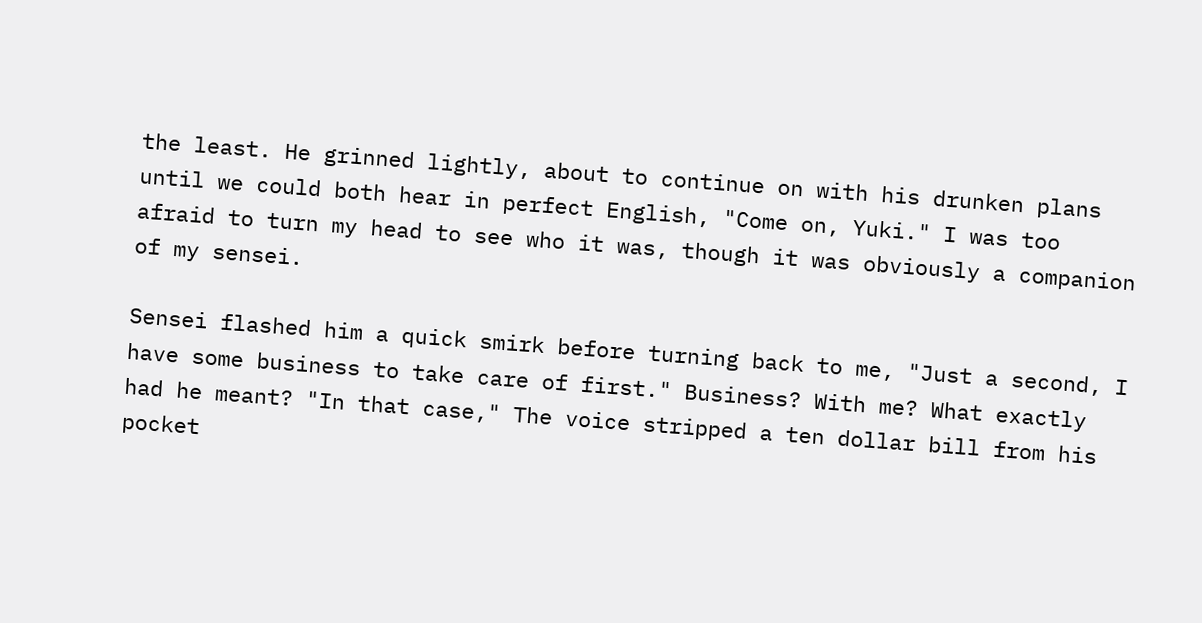the least. He grinned lightly, about to continue on with his drunken plans until we could both hear in perfect English, "Come on, Yuki." I was too afraid to turn my head to see who it was, though it was obviously a companion of my sensei.

Sensei flashed him a quick smirk before turning back to me, "Just a second, I have some business to take care of first." Business? With me? What exactly had he meant? "In that case," The voice stripped a ten dollar bill from his pocket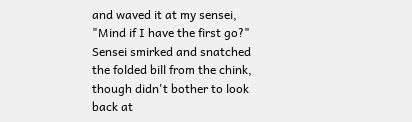and waved it at my sensei, "Mind if I have the first go?" Sensei smirked and snatched the folded bill from the chink, though didn't bother to look back at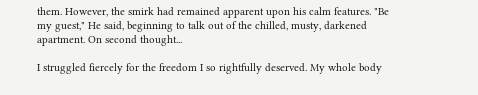them. However, the smirk had remained apparent upon his calm features. "Be my guest," He said, beginning to talk out of the chilled, musty, darkened apartment. On second thought...

I struggled fiercely for the freedom I so rightfully deserved. My whole body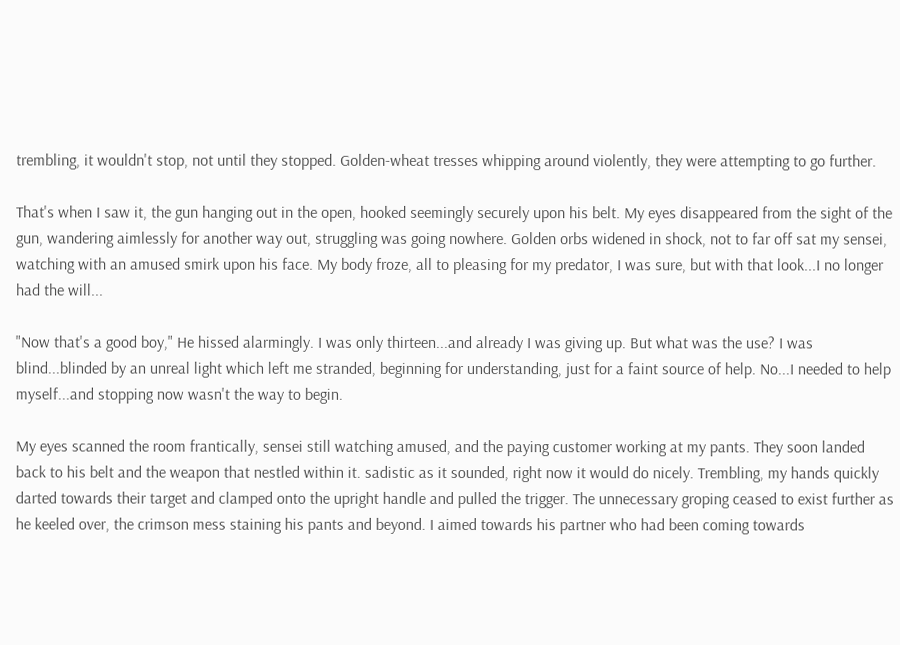trembling, it wouldn't stop, not until they stopped. Golden-wheat tresses whipping around violently, they were attempting to go further.

That's when I saw it, the gun hanging out in the open, hooked seemingly securely upon his belt. My eyes disappeared from the sight of the gun, wandering aimlessly for another way out, struggling was going nowhere. Golden orbs widened in shock, not to far off sat my sensei, watching with an amused smirk upon his face. My body froze, all to pleasing for my predator, I was sure, but with that look...I no longer had the will...

"Now that's a good boy," He hissed alarmingly. I was only thirteen...and already I was giving up. But what was the use? I was blind...blinded by an unreal light which left me stranded, beginning for understanding, just for a faint source of help. No...I needed to help myself...and stopping now wasn't the way to begin.

My eyes scanned the room frantically, sensei still watching amused, and the paying customer working at my pants. They soon landed back to his belt and the weapon that nestled within it. sadistic as it sounded, right now it would do nicely. Trembling, my hands quickly darted towards their target and clamped onto the upright handle and pulled the trigger. The unnecessary groping ceased to exist further as he keeled over, the crimson mess staining his pants and beyond. I aimed towards his partner who had been coming towards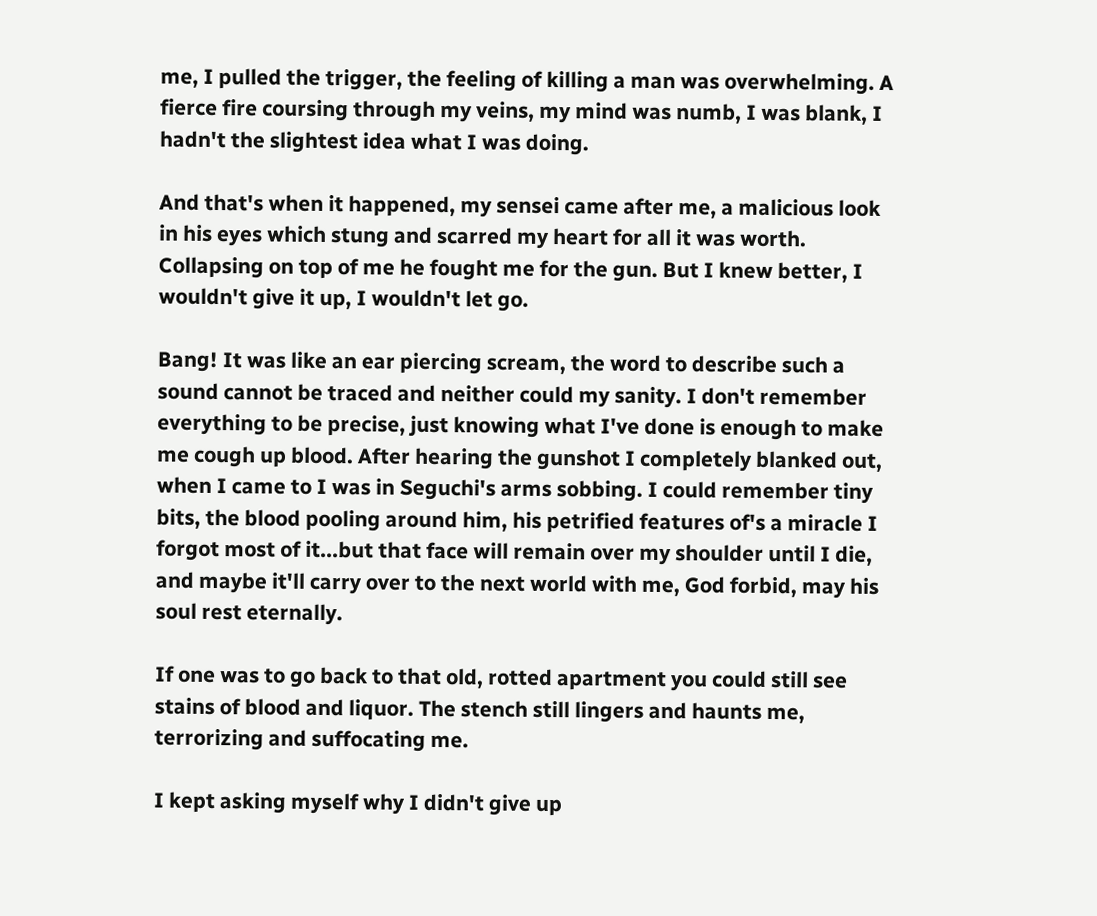me, I pulled the trigger, the feeling of killing a man was overwhelming. A fierce fire coursing through my veins, my mind was numb, I was blank, I hadn't the slightest idea what I was doing.

And that's when it happened, my sensei came after me, a malicious look in his eyes which stung and scarred my heart for all it was worth. Collapsing on top of me he fought me for the gun. But I knew better, I wouldn't give it up, I wouldn't let go.

Bang! It was like an ear piercing scream, the word to describe such a sound cannot be traced and neither could my sanity. I don't remember everything to be precise, just knowing what I've done is enough to make me cough up blood. After hearing the gunshot I completely blanked out, when I came to I was in Seguchi's arms sobbing. I could remember tiny bits, the blood pooling around him, his petrified features of's a miracle I forgot most of it...but that face will remain over my shoulder until I die, and maybe it'll carry over to the next world with me, God forbid, may his soul rest eternally.

If one was to go back to that old, rotted apartment you could still see stains of blood and liquor. The stench still lingers and haunts me, terrorizing and suffocating me.

I kept asking myself why I didn't give up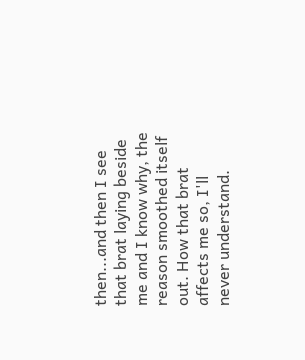then...and then I see that brat laying beside me and I know why, the reason smoothed itself out. How that brat affects me so, I'll never understand.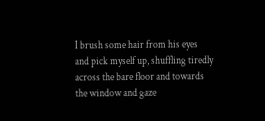I brush some hair from his eyes and pick myself up, shuffling tiredly across the bare floor and towards the window and gaze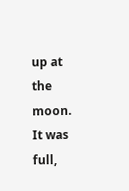up at the moon. It was full,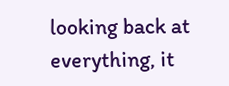looking back at everything, it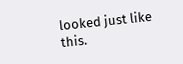looked just like this.